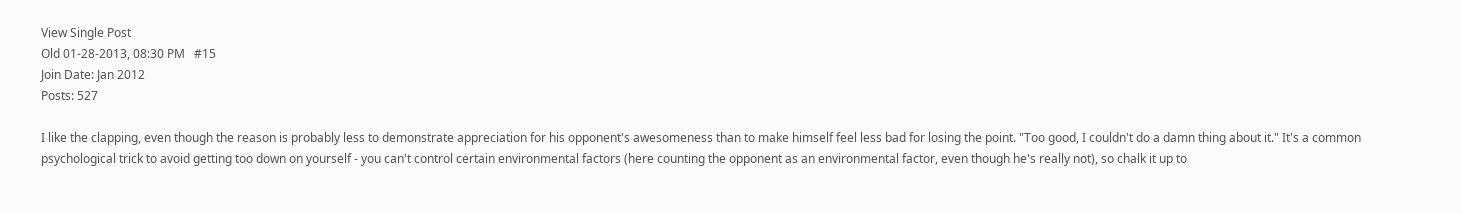View Single Post
Old 01-28-2013, 08:30 PM   #15
Join Date: Jan 2012
Posts: 527

I like the clapping, even though the reason is probably less to demonstrate appreciation for his opponent's awesomeness than to make himself feel less bad for losing the point. "Too good, I couldn't do a damn thing about it." It's a common psychological trick to avoid getting too down on yourself - you can't control certain environmental factors (here counting the opponent as an environmental factor, even though he's really not), so chalk it up to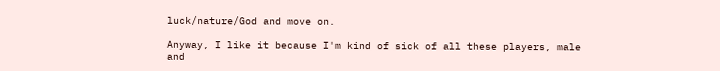luck/nature/God and move on.

Anyway, I like it because I'm kind of sick of all these players, male and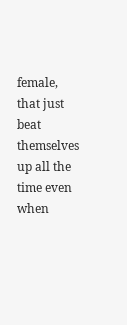female, that just beat themselves up all the time even when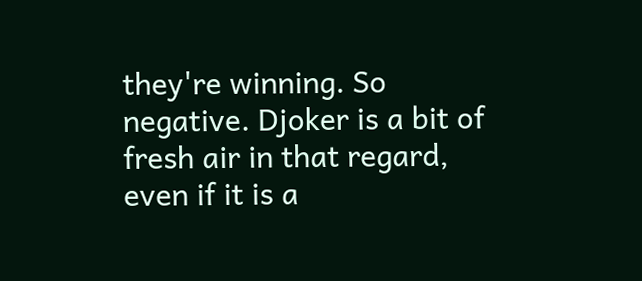they're winning. So negative. Djoker is a bit of fresh air in that regard, even if it is a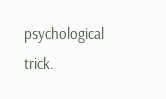psychological trick.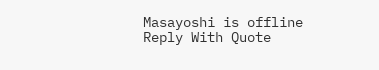Masayoshi is offline   Reply With Quote